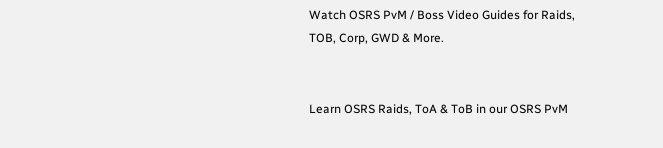Watch OSRS PvM / Boss Video Guides for Raids,
TOB, Corp, GWD & More.


Learn OSRS Raids, ToA & ToB in our OSRS PvM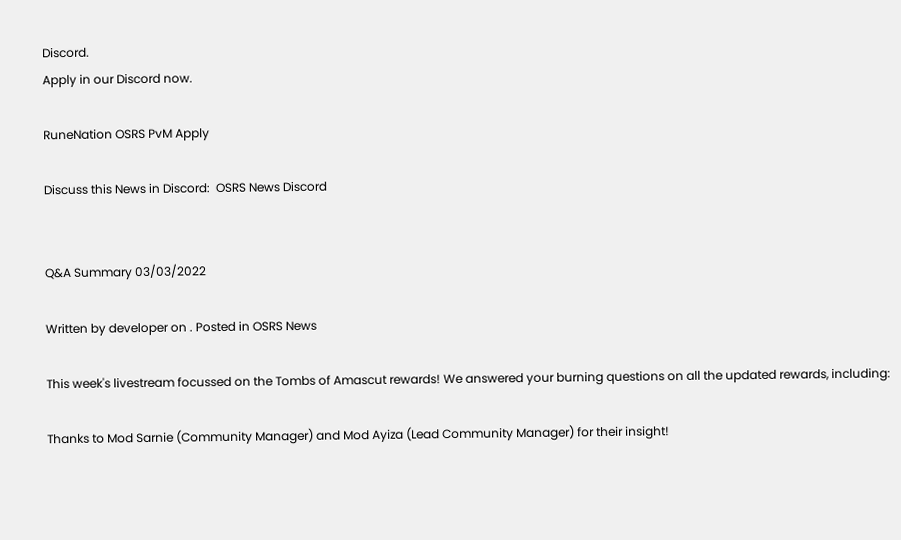Discord.
Apply in our Discord now.

RuneNation OSRS PvM Apply

Discuss this News in Discord:  OSRS News Discord


Q&A Summary 03/03/2022

Written by developer on . Posted in OSRS News

This week's livestream focussed on the Tombs of Amascut rewards! We answered your burning questions on all the updated rewards, including:

Thanks to Mod Sarnie (Community Manager) and Mod Ayiza (Lead Community Manager) for their insight!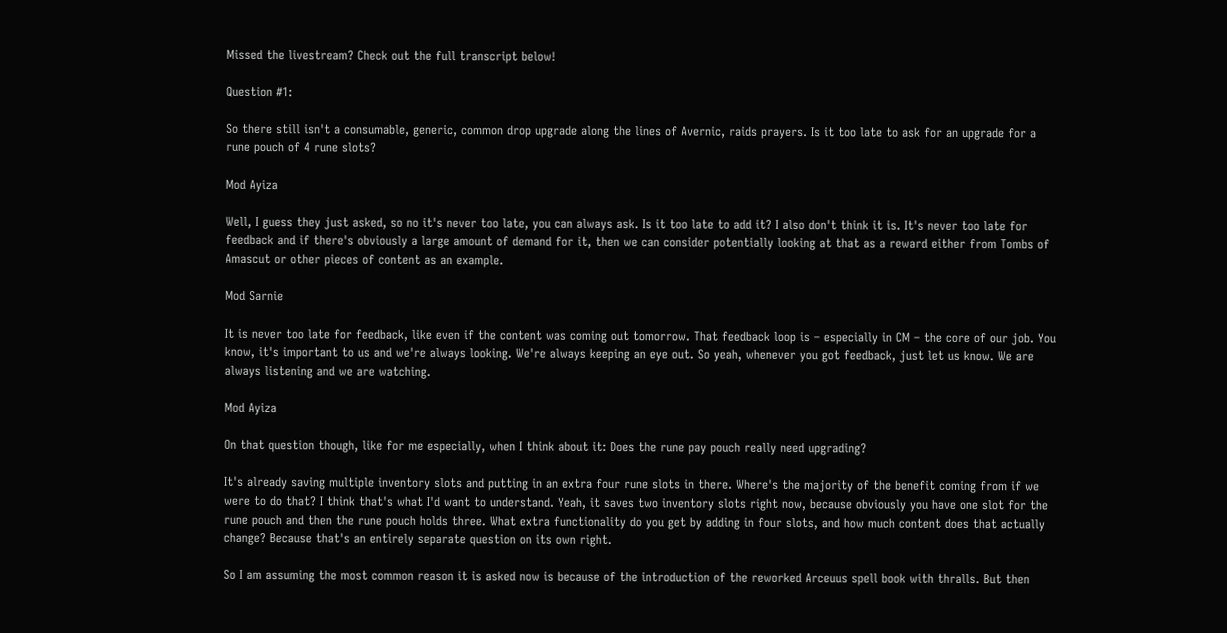Missed the livestream? Check out the full transcript below!

Question #1:

So there still isn't a consumable, generic, common drop upgrade along the lines of Avernic, raids prayers. Is it too late to ask for an upgrade for a rune pouch of 4 rune slots?

Mod Ayiza

Well, I guess they just asked, so no it's never too late, you can always ask. Is it too late to add it? I also don't think it is. It's never too late for feedback and if there's obviously a large amount of demand for it, then we can consider potentially looking at that as a reward either from Tombs of Amascut or other pieces of content as an example.

Mod Sarnie

It is never too late for feedback, like even if the content was coming out tomorrow. That feedback loop is – especially in CM – the core of our job. You know, it's important to us and we're always looking. We're always keeping an eye out. So yeah, whenever you got feedback, just let us know. We are always listening and we are watching.

Mod Ayiza

On that question though, like for me especially, when I think about it: Does the rune pay pouch really need upgrading?

It's already saving multiple inventory slots and putting in an extra four rune slots in there. Where's the majority of the benefit coming from if we were to do that? I think that's what I'd want to understand. Yeah, it saves two inventory slots right now, because obviously you have one slot for the rune pouch and then the rune pouch holds three. What extra functionality do you get by adding in four slots, and how much content does that actually change? Because that's an entirely separate question on its own right.

So I am assuming the most common reason it is asked now is because of the introduction of the reworked Arceuus spell book with thralls. But then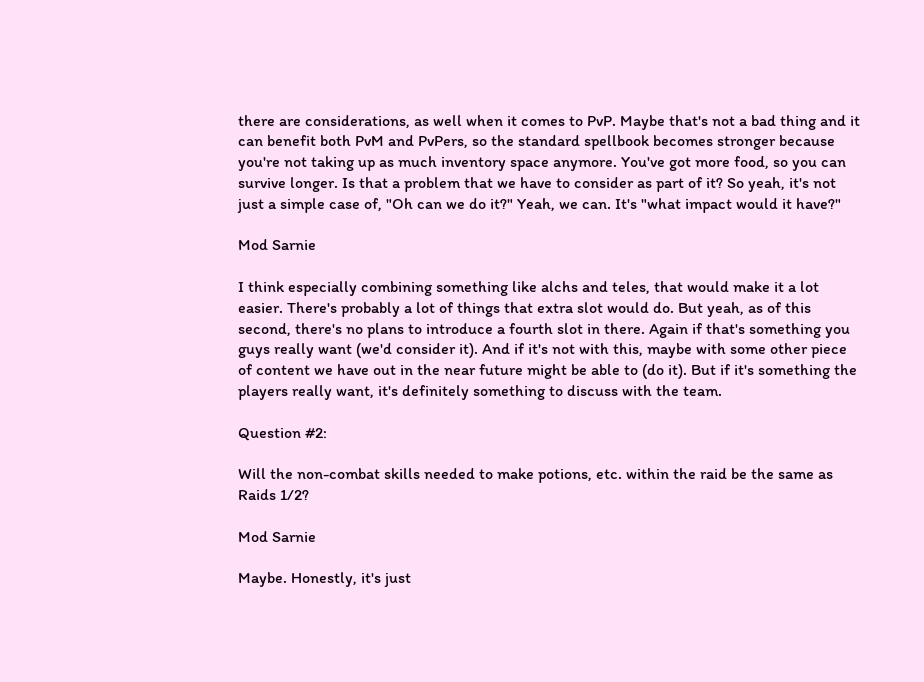there are considerations, as well when it comes to PvP. Maybe that's not a bad thing and it can benefit both PvM and PvPers, so the standard spellbook becomes stronger because you're not taking up as much inventory space anymore. You've got more food, so you can survive longer. Is that a problem that we have to consider as part of it? So yeah, it's not just a simple case of, "Oh can we do it?" Yeah, we can. It's "what impact would it have?"

Mod Sarnie

I think especially combining something like alchs and teles, that would make it a lot easier. There's probably a lot of things that extra slot would do. But yeah, as of this second, there's no plans to introduce a fourth slot in there. Again if that's something you guys really want (we'd consider it). And if it's not with this, maybe with some other piece of content we have out in the near future might be able to (do it). But if it's something the players really want, it's definitely something to discuss with the team.

Question #2:

Will the non-combat skills needed to make potions, etc. within the raid be the same as Raids 1/2?

Mod Sarnie

Maybe. Honestly, it's just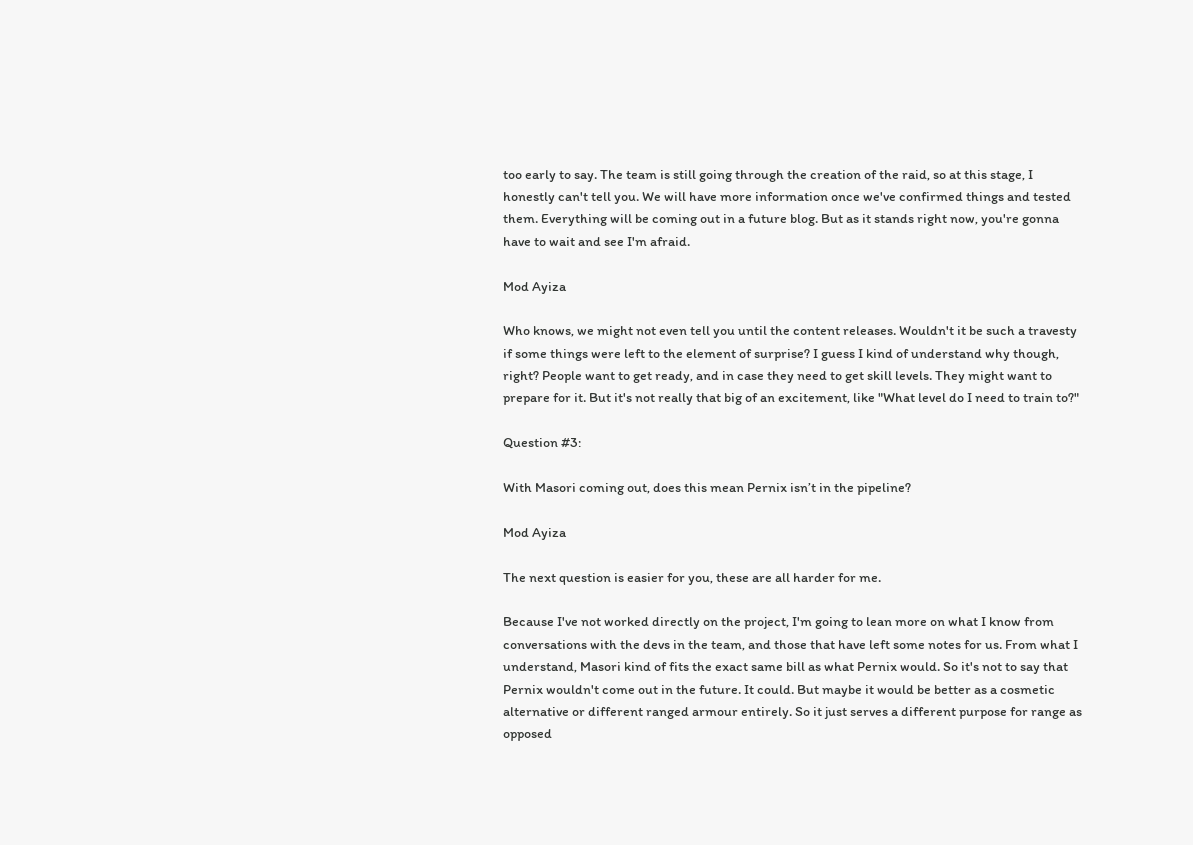too early to say. The team is still going through the creation of the raid, so at this stage, I honestly can't tell you. We will have more information once we've confirmed things and tested them. Everything will be coming out in a future blog. But as it stands right now, you're gonna have to wait and see I'm afraid.

Mod Ayiza

Who knows, we might not even tell you until the content releases. Wouldn't it be such a travesty if some things were left to the element of surprise? I guess I kind of understand why though, right? People want to get ready, and in case they need to get skill levels. They might want to prepare for it. But it's not really that big of an excitement, like "What level do I need to train to?"

Question #3:

With Masori coming out, does this mean Pernix isn’t in the pipeline?

Mod Ayiza

The next question is easier for you, these are all harder for me.

Because I've not worked directly on the project, I'm going to lean more on what I know from conversations with the devs in the team, and those that have left some notes for us. From what I understand, Masori kind of fits the exact same bill as what Pernix would. So it's not to say that Pernix wouldn't come out in the future. It could. But maybe it would be better as a cosmetic alternative or different ranged armour entirely. So it just serves a different purpose for range as opposed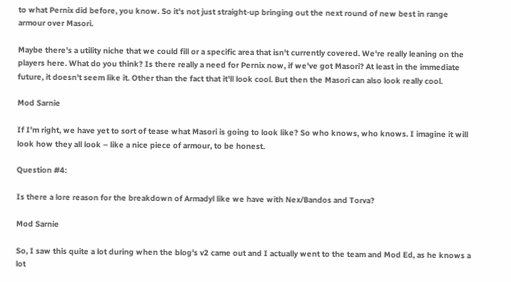to what Pernix did before, you know. So it's not just straight-up bringing out the next round of new best in range armour over Masori.

Maybe there's a utility niche that we could fill or a specific area that isn't currently covered. We're really leaning on the players here. What do you think? Is there really a need for Pernix now, if we've got Masori? At least in the immediate future, it doesn't seem like it. Other than the fact that it'll look cool. But then the Masori can also look really cool.

Mod Sarnie

If I'm right, we have yet to sort of tease what Masori is going to look like? So who knows, who knows. I imagine it will look how they all look – like a nice piece of armour, to be honest.

Question #4:

Is there a lore reason for the breakdown of Armadyl like we have with Nex/Bandos and Torva?

Mod Sarnie

So, I saw this quite a lot during when the blog's v2 came out and I actually went to the team and Mod Ed, as he knows a lot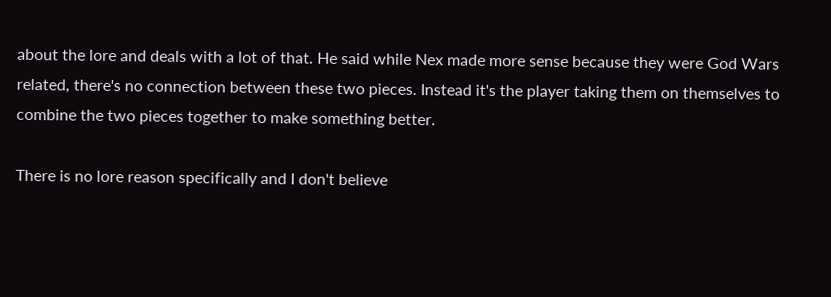about the lore and deals with a lot of that. He said while Nex made more sense because they were God Wars related, there's no connection between these two pieces. Instead it's the player taking them on themselves to combine the two pieces together to make something better.

There is no lore reason specifically and I don't believe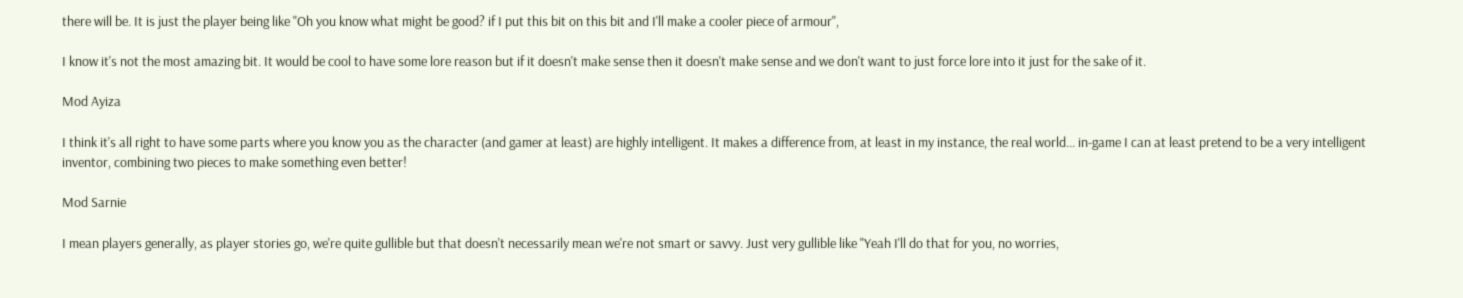there will be. It is just the player being like "Oh you know what might be good? if I put this bit on this bit and I'll make a cooler piece of armour",

I know it's not the most amazing bit. It would be cool to have some lore reason but if it doesn't make sense then it doesn't make sense and we don't want to just force lore into it just for the sake of it.

Mod Ayiza

I think it's all right to have some parts where you know you as the character (and gamer at least) are highly intelligent. It makes a difference from, at least in my instance, the real world... in-game I can at least pretend to be a very intelligent inventor, combining two pieces to make something even better!

Mod Sarnie

I mean players generally, as player stories go, we're quite gullible but that doesn't necessarily mean we're not smart or savvy. Just very gullible like "Yeah I'll do that for you, no worries,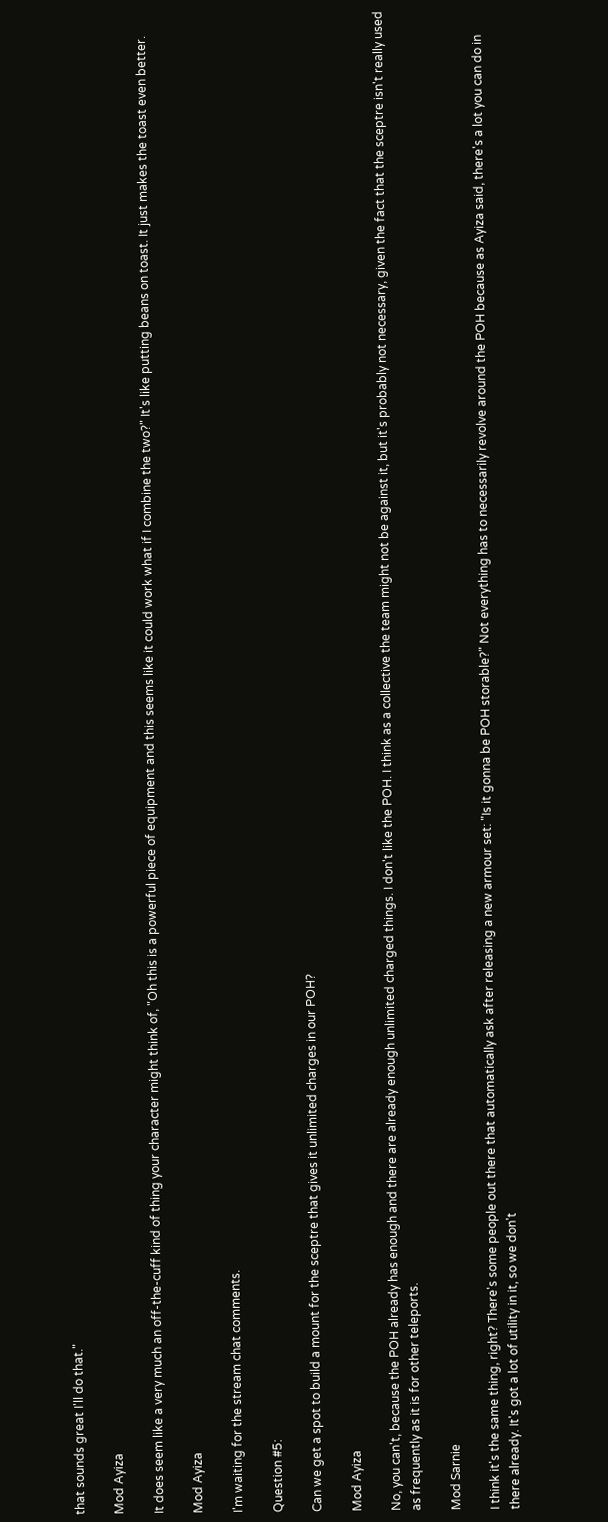that sounds great I'll do that."

Mod Ayiza

It does seem like a very much an off-the-cuff kind of thing your character might think of, "Oh this is a powerful piece of equipment and this seems like it could work what if I combine the two?" It's like putting beans on toast. It just makes the toast even better.

Mod Ayiza

I'm waiting for the stream chat comments.

Question #5:

Can we get a spot to build a mount for the sceptre that gives it unlimited charges in our POH?

Mod Ayiza

No, you can't, because the POH already has enough and there are already enough unlimited charged things. I don't like the POH. I think as a collective the team might not be against it, but it's probably not necessary, given the fact that the sceptre isn't really used as frequently as it is for other teleports.

Mod Sarnie

I think it's the same thing, right? There's some people out there that automatically ask after releasing a new armour set: "Is it gonna be POH storable?" Not everything has to necessarily revolve around the POH because as Ayiza said, there's a lot you can do in there already. It's got a lot of utility in it, so we don't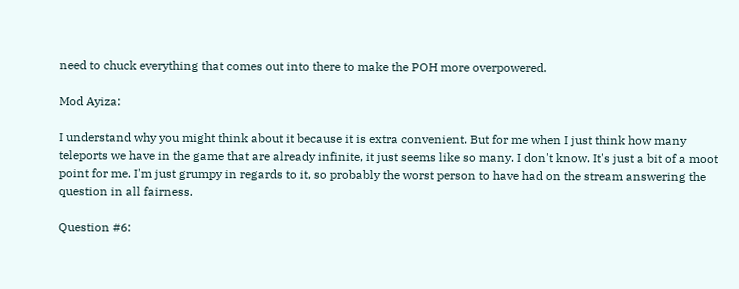need to chuck everything that comes out into there to make the POH more overpowered.

Mod Ayiza:

I understand why you might think about it because it is extra convenient. But for me when I just think how many teleports we have in the game that are already infinite, it just seems like so many. I don't know. It's just a bit of a moot point for me. I'm just grumpy in regards to it, so probably the worst person to have had on the stream answering the question in all fairness.

Question #6: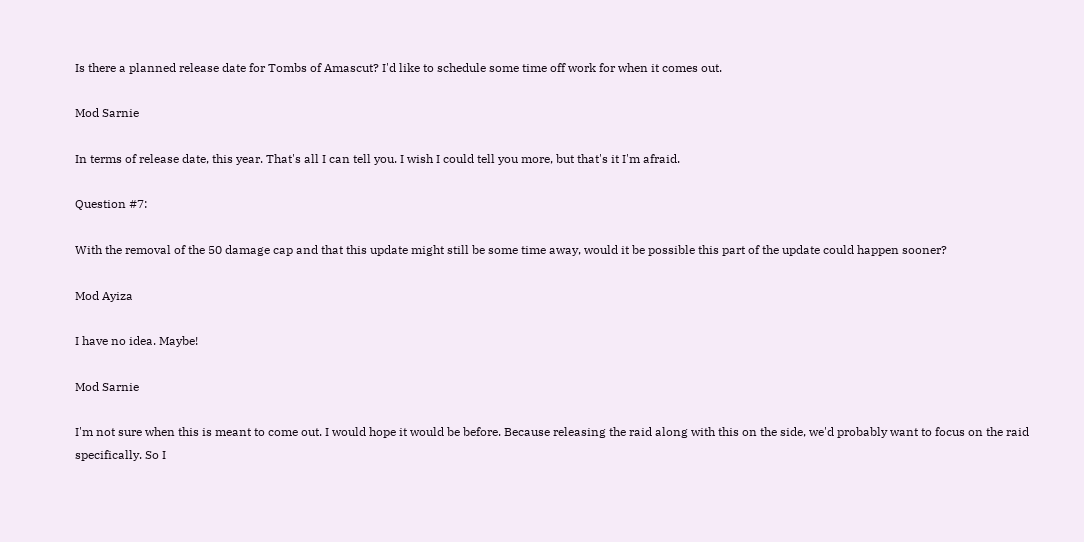Is there a planned release date for Tombs of Amascut? I'd like to schedule some time off work for when it comes out.

Mod Sarnie

In terms of release date, this year. That's all I can tell you. I wish I could tell you more, but that's it I'm afraid.

Question #7:

With the removal of the 50 damage cap and that this update might still be some time away, would it be possible this part of the update could happen sooner?

Mod Ayiza

I have no idea. Maybe!

Mod Sarnie

I'm not sure when this is meant to come out. I would hope it would be before. Because releasing the raid along with this on the side, we'd probably want to focus on the raid specifically. So I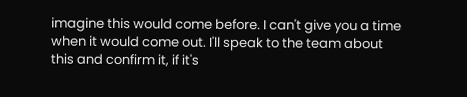imagine this would come before. I can't give you a time when it would come out. I'll speak to the team about this and confirm it, if it's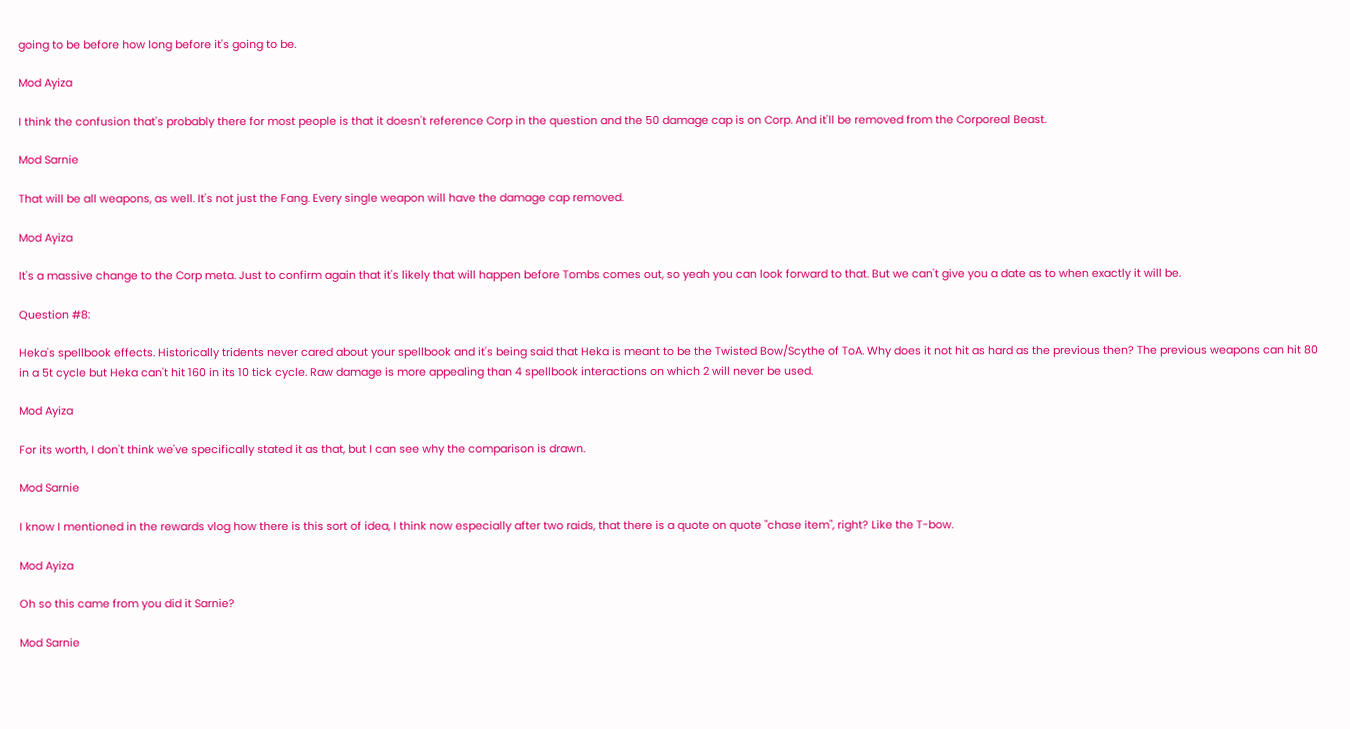going to be before how long before it's going to be.

Mod Ayiza

I think the confusion that's probably there for most people is that it doesn't reference Corp in the question and the 50 damage cap is on Corp. And it'll be removed from the Corporeal Beast.

Mod Sarnie

That will be all weapons, as well. It's not just the Fang. Every single weapon will have the damage cap removed.

Mod Ayiza

It's a massive change to the Corp meta. Just to confirm again that it's likely that will happen before Tombs comes out, so yeah you can look forward to that. But we can't give you a date as to when exactly it will be.

Question #8:

Heka's spellbook effects. Historically tridents never cared about your spellbook and it's being said that Heka is meant to be the Twisted Bow/Scythe of ToA. Why does it not hit as hard as the previous then? The previous weapons can hit 80 in a 5t cycle but Heka can't hit 160 in its 10 tick cycle. Raw damage is more appealing than 4 spellbook interactions on which 2 will never be used.

Mod Ayiza

For its worth, I don't think we've specifically stated it as that, but I can see why the comparison is drawn.

Mod Sarnie

I know I mentioned in the rewards vlog how there is this sort of idea, I think now especially after two raids, that there is a quote on quote "chase item", right? Like the T-bow.

Mod Ayiza

Oh so this came from you did it Sarnie?

Mod Sarnie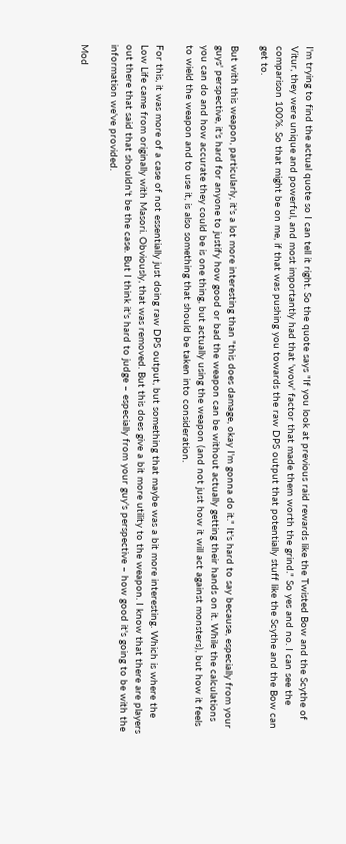I'm trying to find the actual quote so I can tell it right. So the quote says "If you look at previous raid rewards like the Twisted Bow and the Scythe of Vitur, they were unique and powerful, and most importantly had that 'wow' factor that made them worth the grind." So yes and no. I can see the comparison 100%. So that might be on me, if that was pushing you towards the raw DPS output that potentially stuff like the Scythe and the Bow can get to.

But with this weapon, particularly, it's a lot more interesting than "this does damage, okay I'm gonna do it." It's hard to say because, especially from your guys' perspective, it's hard for anyone to justify how good or bad the weapon can be without actually getting their hands on it. While the calculations you can do and how accurate they could be is one thing, but actually using the weapon (and not just how it will act against monsters), but how it feels to wield the weapon and to use it, is also something that should be taken into consideration.

For this, it was more of a case of not essentially just doing raw DPS output, but something that maybe was a bit more interesting. Which is where the Low Life came from originally with Masori. Obviously, that was removed. But this does give a bit more utility to the weapon. I know that there are players out there that said that shouldn't be the case. But I think it's hard to judge – especially from your guy's perspective – how good it's going to be with the information we've provided.

Mod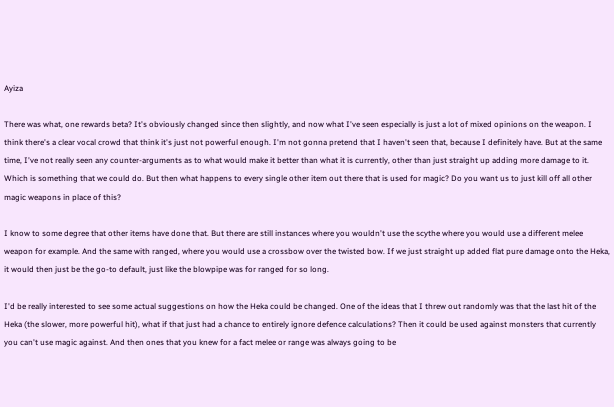Ayiza

There was what, one rewards beta? It's obviously changed since then slightly, and now what I've seen especially is just a lot of mixed opinions on the weapon. I think there's a clear vocal crowd that think it's just not powerful enough. I'm not gonna pretend that I haven't seen that, because I definitely have. But at the same time, I've not really seen any counter-arguments as to what would make it better than what it is currently, other than just straight up adding more damage to it. Which is something that we could do. But then what happens to every single other item out there that is used for magic? Do you want us to just kill off all other magic weapons in place of this?

I know to some degree that other items have done that. But there are still instances where you wouldn't use the scythe where you would use a different melee weapon for example. And the same with ranged, where you would use a crossbow over the twisted bow. If we just straight up added flat pure damage onto the Heka, it would then just be the go-to default, just like the blowpipe was for ranged for so long.

I'd be really interested to see some actual suggestions on how the Heka could be changed. One of the ideas that I threw out randomly was that the last hit of the Heka (the slower, more powerful hit), what if that just had a chance to entirely ignore defence calculations? Then it could be used against monsters that currently you can't use magic against. And then ones that you knew for a fact melee or range was always going to be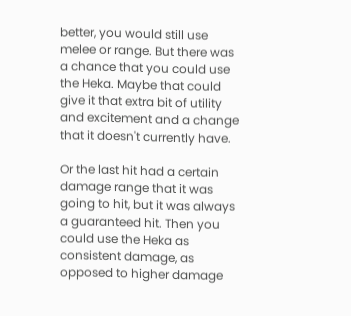better, you would still use melee or range. But there was a chance that you could use the Heka. Maybe that could give it that extra bit of utility and excitement and a change that it doesn't currently have.

Or the last hit had a certain damage range that it was going to hit, but it was always a guaranteed hit. Then you could use the Heka as consistent damage, as opposed to higher damage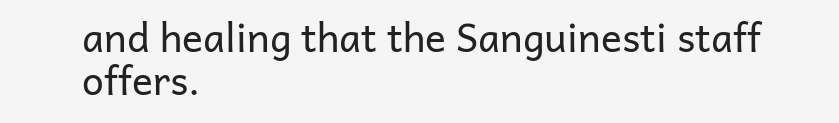and healing that the Sanguinesti staff offers.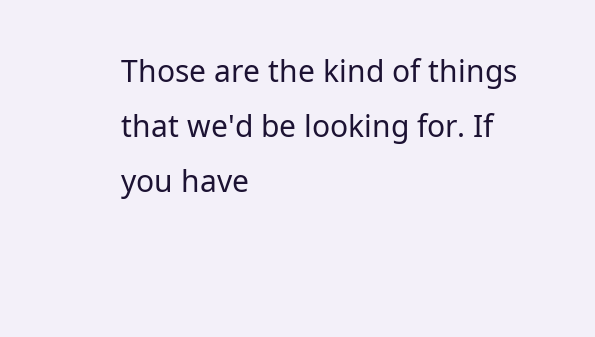Those are the kind of things that we'd be looking for. If you have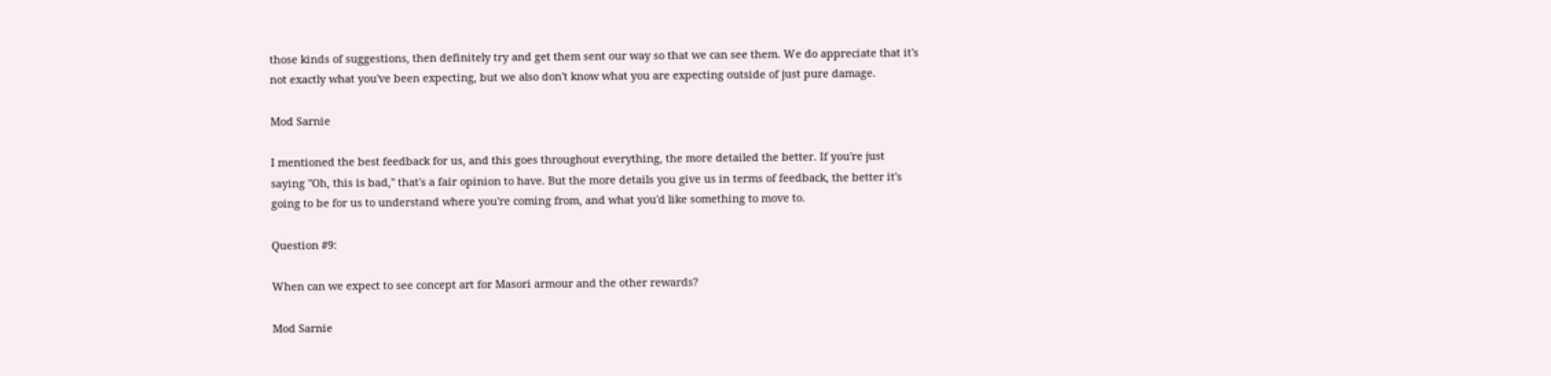those kinds of suggestions, then definitely try and get them sent our way so that we can see them. We do appreciate that it's not exactly what you've been expecting, but we also don't know what you are expecting outside of just pure damage.

Mod Sarnie

I mentioned the best feedback for us, and this goes throughout everything, the more detailed the better. If you're just saying "Oh, this is bad," that's a fair opinion to have. But the more details you give us in terms of feedback, the better it's going to be for us to understand where you're coming from, and what you'd like something to move to.

Question #9:

When can we expect to see concept art for Masori armour and the other rewards?

Mod Sarnie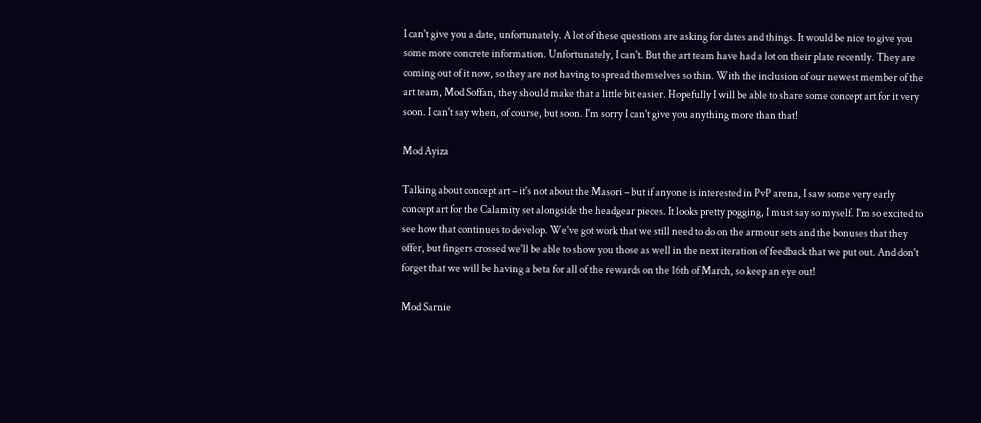I can't give you a date, unfortunately. A lot of these questions are asking for dates and things. It would be nice to give you some more concrete information. Unfortunately, I can't. But the art team have had a lot on their plate recently. They are coming out of it now, so they are not having to spread themselves so thin. With the inclusion of our newest member of the art team, Mod Soffan, they should make that a little bit easier. Hopefully I will be able to share some concept art for it very soon. I can't say when, of course, but soon. I'm sorry I can't give you anything more than that!

Mod Ayiza

Talking about concept art – it's not about the Masori – but if anyone is interested in PvP arena, I saw some very early concept art for the Calamity set alongside the headgear pieces. It looks pretty pogging, I must say so myself. I'm so excited to see how that continues to develop. We've got work that we still need to do on the armour sets and the bonuses that they offer, but fingers crossed we'll be able to show you those as well in the next iteration of feedback that we put out. And don't forget that we will be having a beta for all of the rewards on the 16th of March, so keep an eye out!

Mod Sarnie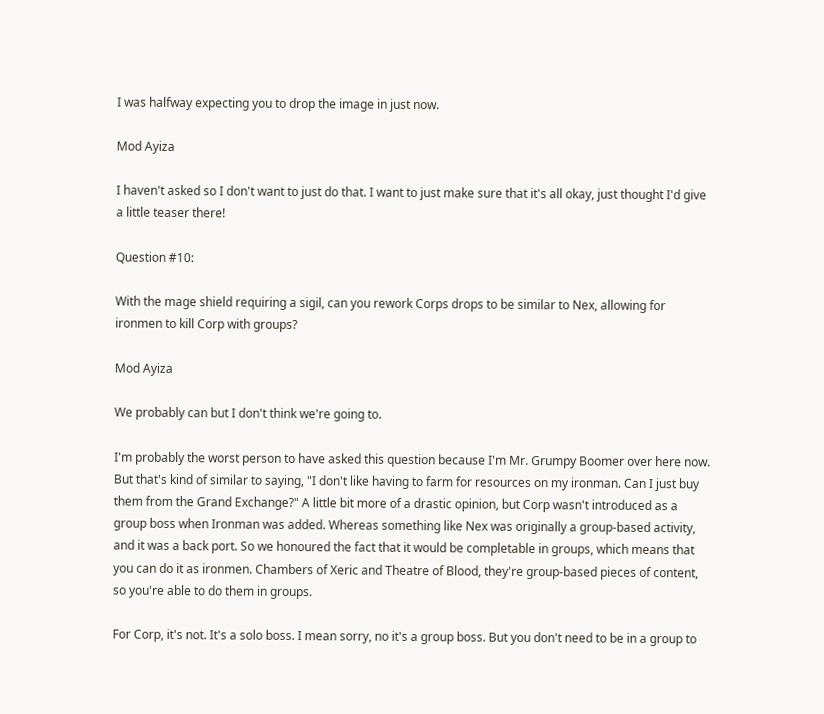I was halfway expecting you to drop the image in just now.

Mod Ayiza

I haven't asked so I don't want to just do that. I want to just make sure that it's all okay, just thought I'd give a little teaser there!

Question #10:

With the mage shield requiring a sigil, can you rework Corps drops to be similar to Nex, allowing for ironmen to kill Corp with groups?

Mod Ayiza

We probably can but I don't think we're going to.

I'm probably the worst person to have asked this question because I'm Mr. Grumpy Boomer over here now. But that's kind of similar to saying, "I don't like having to farm for resources on my ironman. Can I just buy them from the Grand Exchange?" A little bit more of a drastic opinion, but Corp wasn't introduced as a group boss when Ironman was added. Whereas something like Nex was originally a group-based activity, and it was a back port. So we honoured the fact that it would be completable in groups, which means that you can do it as ironmen. Chambers of Xeric and Theatre of Blood, they're group-based pieces of content, so you're able to do them in groups.

For Corp, it's not. It's a solo boss. I mean sorry, no it's a group boss. But you don't need to be in a group to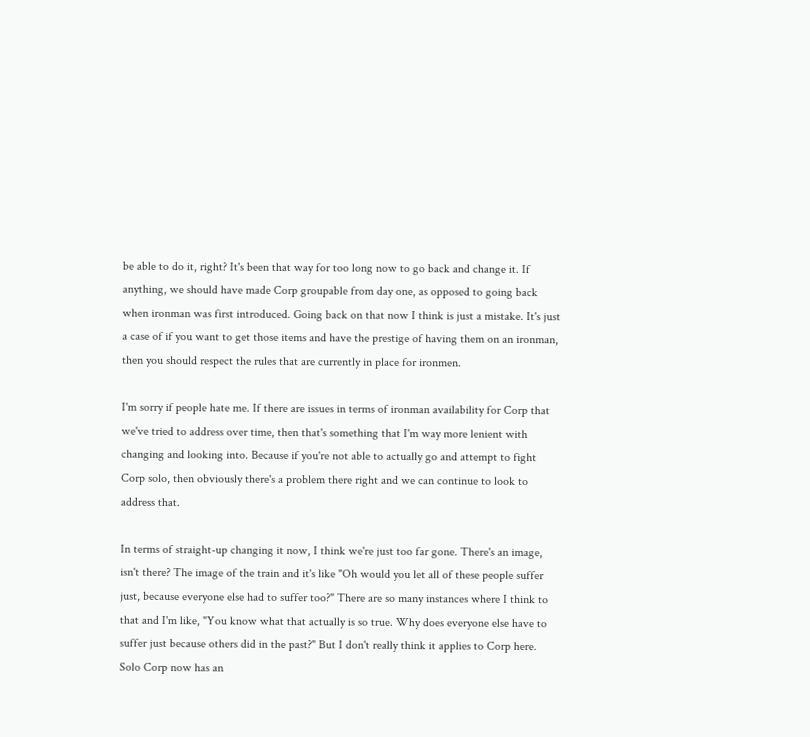be able to do it, right? It's been that way for too long now to go back and change it. If anything, we should have made Corp groupable from day one, as opposed to going back when ironman was first introduced. Going back on that now I think is just a mistake. It's just a case of if you want to get those items and have the prestige of having them on an ironman, then you should respect the rules that are currently in place for ironmen.

I'm sorry if people hate me. If there are issues in terms of ironman availability for Corp that we've tried to address over time, then that's something that I'm way more lenient with changing and looking into. Because if you're not able to actually go and attempt to fight Corp solo, then obviously there's a problem there right and we can continue to look to address that.

In terms of straight-up changing it now, I think we're just too far gone. There's an image, isn't there? The image of the train and it's like "Oh would you let all of these people suffer just, because everyone else had to suffer too?" There are so many instances where I think to that and I'm like, "You know what that actually is so true. Why does everyone else have to suffer just because others did in the past?" But I don't really think it applies to Corp here. Solo Corp now has an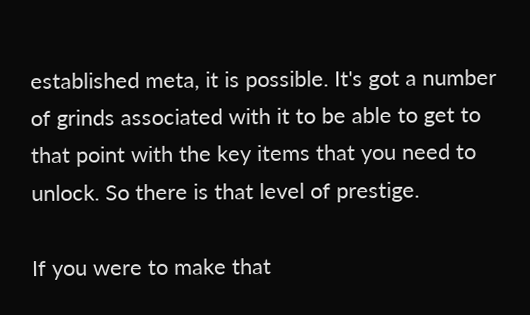established meta, it is possible. It's got a number of grinds associated with it to be able to get to that point with the key items that you need to unlock. So there is that level of prestige.

If you were to make that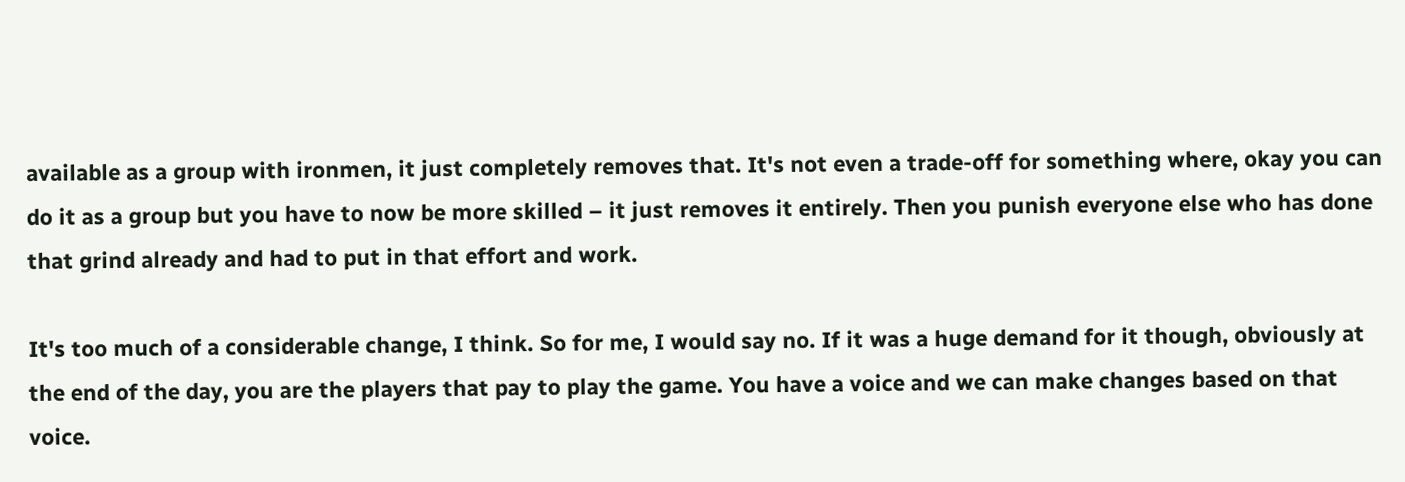available as a group with ironmen, it just completely removes that. It's not even a trade-off for something where, okay you can do it as a group but you have to now be more skilled – it just removes it entirely. Then you punish everyone else who has done that grind already and had to put in that effort and work.

It's too much of a considerable change, I think. So for me, I would say no. If it was a huge demand for it though, obviously at the end of the day, you are the players that pay to play the game. You have a voice and we can make changes based on that voice.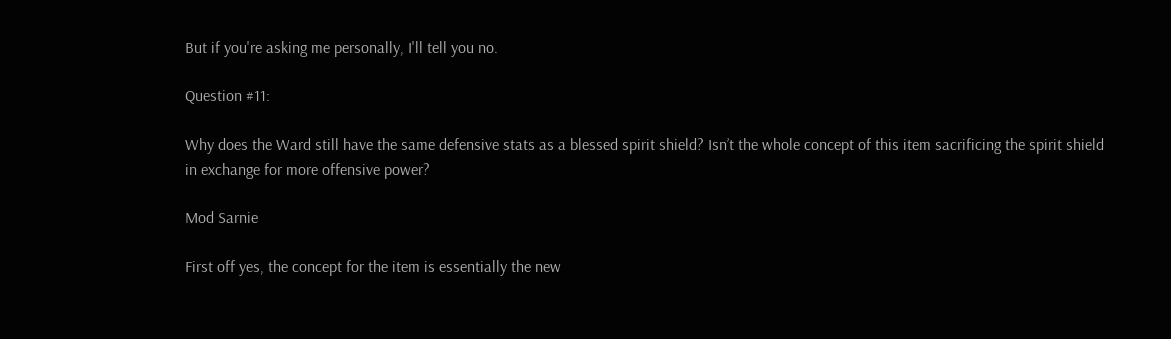But if you're asking me personally, I'll tell you no.

Question #11:

Why does the Ward still have the same defensive stats as a blessed spirit shield? Isn’t the whole concept of this item sacrificing the spirit shield in exchange for more offensive power?

Mod Sarnie

First off yes, the concept for the item is essentially the new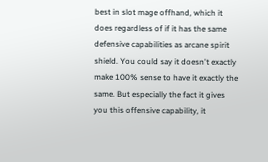best in slot mage offhand, which it does regardless of if it has the same defensive capabilities as arcane spirit shield. You could say it doesn't exactly make 100% sense to have it exactly the same. But especially the fact it gives you this offensive capability, it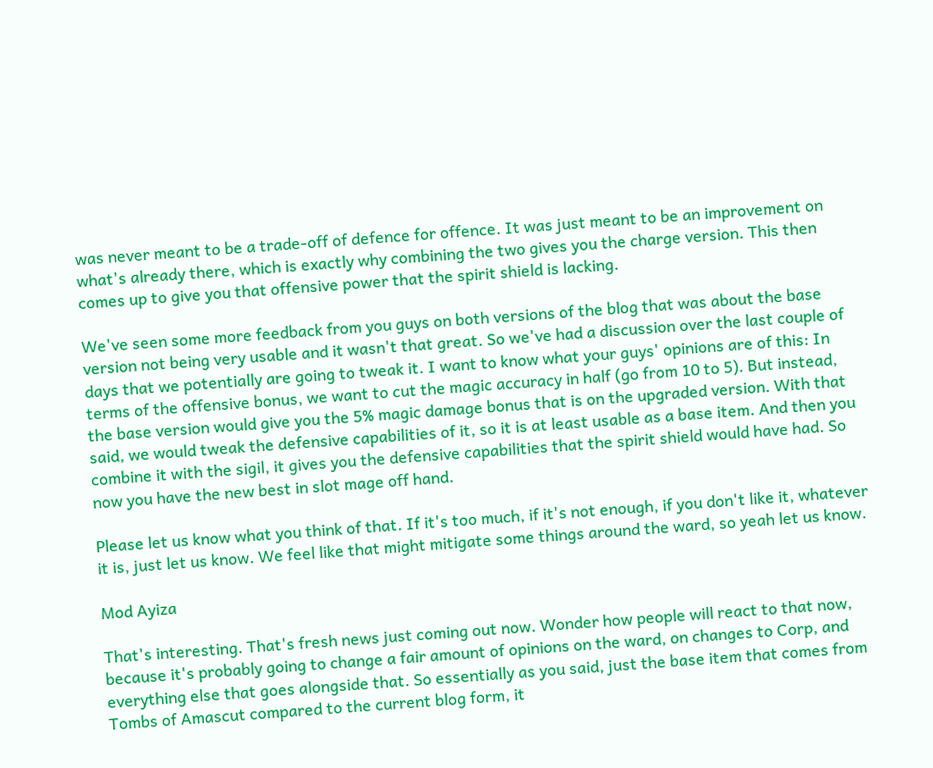was never meant to be a trade-off of defence for offence. It was just meant to be an improvement on what's already there, which is exactly why combining the two gives you the charge version. This then comes up to give you that offensive power that the spirit shield is lacking.

We've seen some more feedback from you guys on both versions of the blog that was about the base version not being very usable and it wasn't that great. So we've had a discussion over the last couple of days that we potentially are going to tweak it. I want to know what your guys' opinions are of this: In terms of the offensive bonus, we want to cut the magic accuracy in half (go from 10 to 5). But instead, the base version would give you the 5% magic damage bonus that is on the upgraded version. With that said, we would tweak the defensive capabilities of it, so it is at least usable as a base item. And then you combine it with the sigil, it gives you the defensive capabilities that the spirit shield would have had. So now you have the new best in slot mage off hand.

Please let us know what you think of that. If it's too much, if it's not enough, if you don't like it, whatever it is, just let us know. We feel like that might mitigate some things around the ward, so yeah let us know.

Mod Ayiza

That's interesting. That's fresh news just coming out now. Wonder how people will react to that now, because it's probably going to change a fair amount of opinions on the ward, on changes to Corp, and everything else that goes alongside that. So essentially as you said, just the base item that comes from Tombs of Amascut compared to the current blog form, it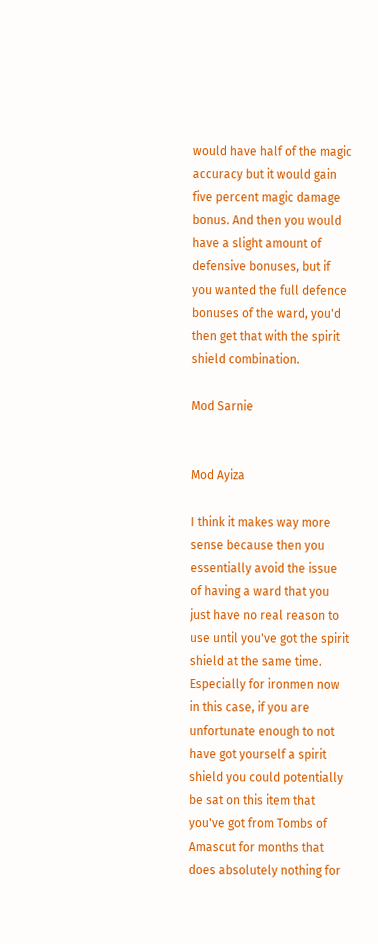would have half of the magic accuracy but it would gain five percent magic damage bonus. And then you would have a slight amount of defensive bonuses, but if you wanted the full defence bonuses of the ward, you'd then get that with the spirit shield combination.

Mod Sarnie


Mod Ayiza

I think it makes way more sense because then you essentially avoid the issue of having a ward that you just have no real reason to use until you've got the spirit shield at the same time. Especially for ironmen now in this case, if you are unfortunate enough to not have got yourself a spirit shield you could potentially be sat on this item that you've got from Tombs of Amascut for months that does absolutely nothing for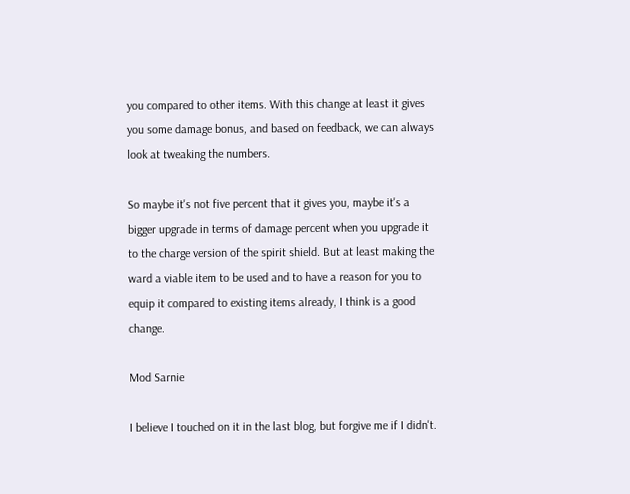you compared to other items. With this change at least it gives you some damage bonus, and based on feedback, we can always look at tweaking the numbers.

So maybe it's not five percent that it gives you, maybe it's a bigger upgrade in terms of damage percent when you upgrade it to the charge version of the spirit shield. But at least making the ward a viable item to be used and to have a reason for you to equip it compared to existing items already, I think is a good change.

Mod Sarnie

I believe I touched on it in the last blog, but forgive me if I didn't.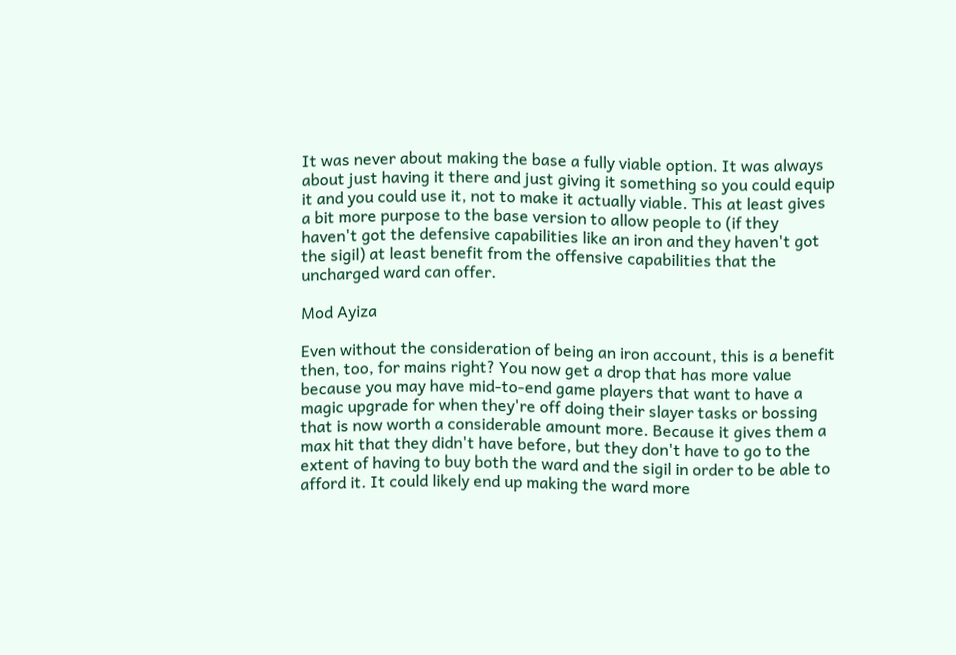It was never about making the base a fully viable option. It was always about just having it there and just giving it something so you could equip it and you could use it, not to make it actually viable. This at least gives a bit more purpose to the base version to allow people to (if they haven't got the defensive capabilities like an iron and they haven't got the sigil) at least benefit from the offensive capabilities that the uncharged ward can offer.

Mod Ayiza

Even without the consideration of being an iron account, this is a benefit then, too, for mains right? You now get a drop that has more value because you may have mid-to-end game players that want to have a magic upgrade for when they're off doing their slayer tasks or bossing that is now worth a considerable amount more. Because it gives them a max hit that they didn't have before, but they don't have to go to the extent of having to buy both the ward and the sigil in order to be able to afford it. It could likely end up making the ward more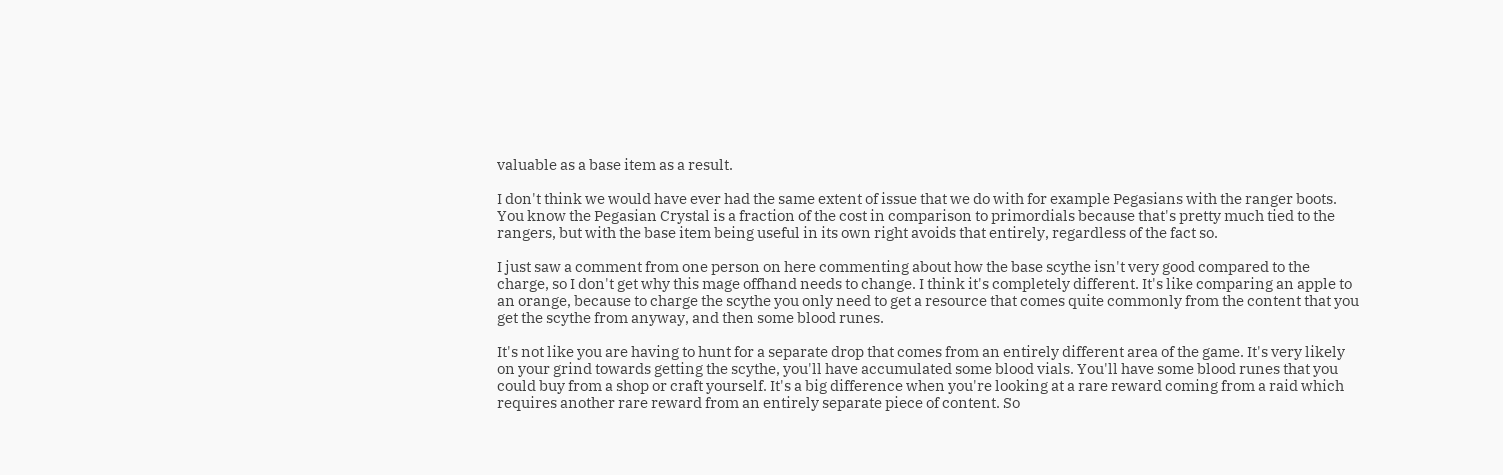valuable as a base item as a result.

I don't think we would have ever had the same extent of issue that we do with for example Pegasians with the ranger boots. You know the Pegasian Crystal is a fraction of the cost in comparison to primordials because that's pretty much tied to the rangers, but with the base item being useful in its own right avoids that entirely, regardless of the fact so.

I just saw a comment from one person on here commenting about how the base scythe isn't very good compared to the charge, so I don't get why this mage offhand needs to change. I think it's completely different. It's like comparing an apple to an orange, because to charge the scythe you only need to get a resource that comes quite commonly from the content that you get the scythe from anyway, and then some blood runes.

It's not like you are having to hunt for a separate drop that comes from an entirely different area of the game. It's very likely on your grind towards getting the scythe, you'll have accumulated some blood vials. You'll have some blood runes that you could buy from a shop or craft yourself. It's a big difference when you're looking at a rare reward coming from a raid which requires another rare reward from an entirely separate piece of content. So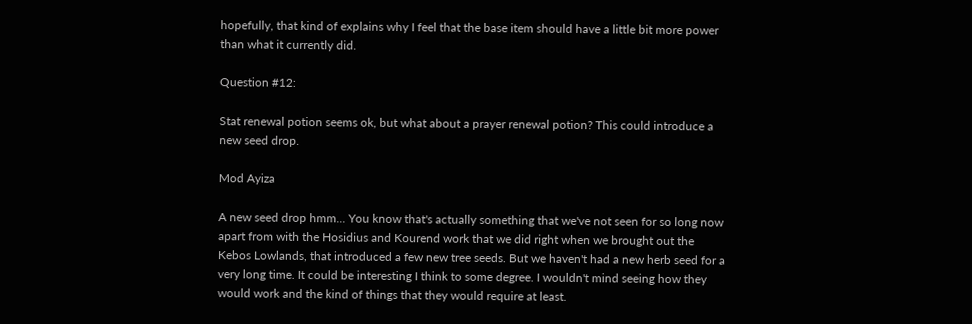hopefully, that kind of explains why I feel that the base item should have a little bit more power than what it currently did.

Question #12:

Stat renewal potion seems ok, but what about a prayer renewal potion? This could introduce a new seed drop.

Mod Ayiza

A new seed drop hmm... You know that's actually something that we've not seen for so long now apart from with the Hosidius and Kourend work that we did right when we brought out the Kebos Lowlands, that introduced a few new tree seeds. But we haven't had a new herb seed for a very long time. It could be interesting I think to some degree. I wouldn't mind seeing how they would work and the kind of things that they would require at least.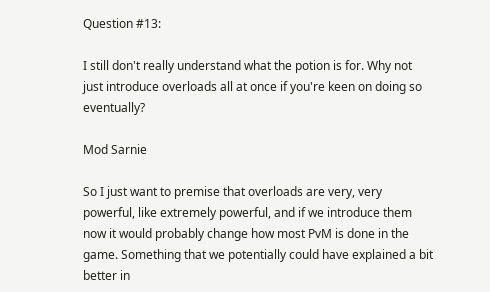Question #13:

I still don't really understand what the potion is for. Why not just introduce overloads all at once if you're keen on doing so eventually?

Mod Sarnie

So I just want to premise that overloads are very, very powerful, like extremely powerful, and if we introduce them now it would probably change how most PvM is done in the game. Something that we potentially could have explained a bit better in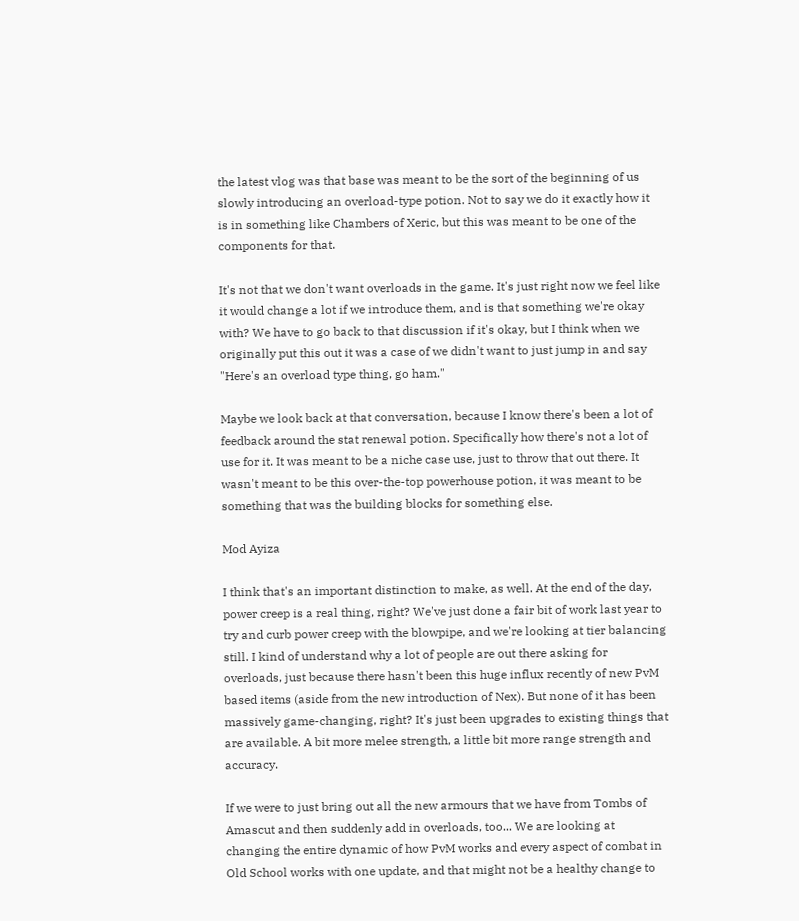the latest vlog was that base was meant to be the sort of the beginning of us slowly introducing an overload-type potion. Not to say we do it exactly how it is in something like Chambers of Xeric, but this was meant to be one of the components for that.

It's not that we don't want overloads in the game. It's just right now we feel like it would change a lot if we introduce them, and is that something we're okay with? We have to go back to that discussion if it's okay, but I think when we originally put this out it was a case of we didn't want to just jump in and say "Here's an overload type thing, go ham."

Maybe we look back at that conversation, because I know there's been a lot of feedback around the stat renewal potion. Specifically how there's not a lot of use for it. It was meant to be a niche case use, just to throw that out there. It wasn't meant to be this over-the-top powerhouse potion, it was meant to be something that was the building blocks for something else.

Mod Ayiza

I think that's an important distinction to make, as well. At the end of the day, power creep is a real thing, right? We've just done a fair bit of work last year to try and curb power creep with the blowpipe, and we're looking at tier balancing still. I kind of understand why a lot of people are out there asking for overloads, just because there hasn't been this huge influx recently of new PvM based items (aside from the new introduction of Nex). But none of it has been massively game-changing, right? It's just been upgrades to existing things that are available. A bit more melee strength, a little bit more range strength and accuracy.

If we were to just bring out all the new armours that we have from Tombs of Amascut and then suddenly add in overloads, too... We are looking at changing the entire dynamic of how PvM works and every aspect of combat in Old School works with one update, and that might not be a healthy change to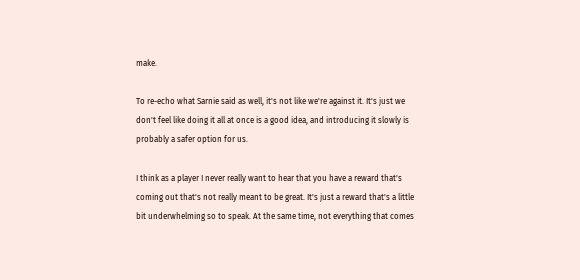make.

To re-echo what Sarnie said as well, it's not like we're against it. It's just we don't feel like doing it all at once is a good idea, and introducing it slowly is probably a safer option for us.

I think as a player I never really want to hear that you have a reward that's coming out that's not really meant to be great. It's just a reward that's a little bit underwhelming so to speak. At the same time, not everything that comes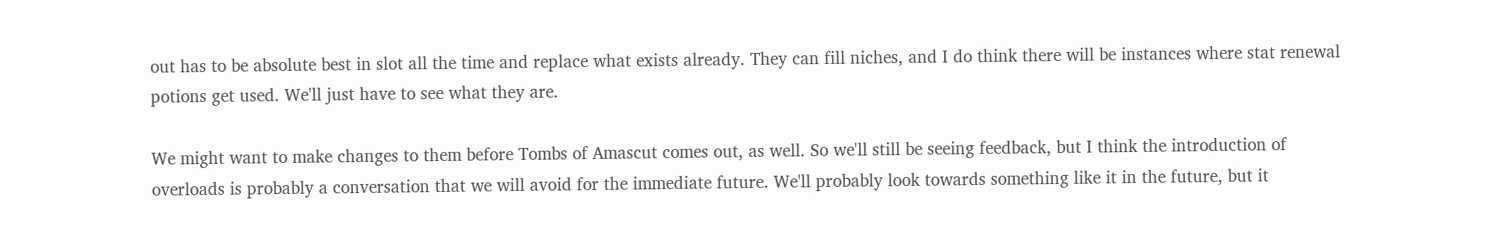out has to be absolute best in slot all the time and replace what exists already. They can fill niches, and I do think there will be instances where stat renewal potions get used. We'll just have to see what they are.

We might want to make changes to them before Tombs of Amascut comes out, as well. So we'll still be seeing feedback, but I think the introduction of overloads is probably a conversation that we will avoid for the immediate future. We'll probably look towards something like it in the future, but it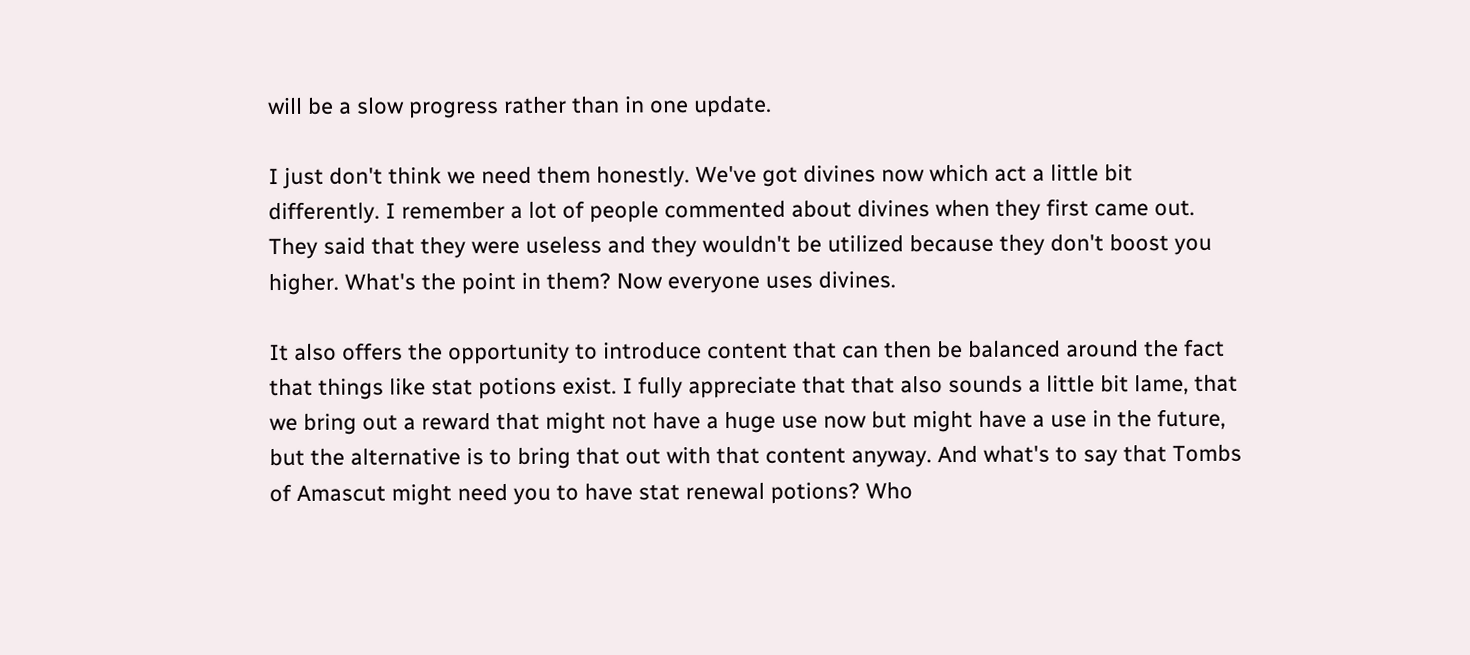will be a slow progress rather than in one update.

I just don't think we need them honestly. We've got divines now which act a little bit differently. I remember a lot of people commented about divines when they first came out. They said that they were useless and they wouldn't be utilized because they don't boost you higher. What's the point in them? Now everyone uses divines.

It also offers the opportunity to introduce content that can then be balanced around the fact that things like stat potions exist. I fully appreciate that that also sounds a little bit lame, that we bring out a reward that might not have a huge use now but might have a use in the future, but the alternative is to bring that out with that content anyway. And what's to say that Tombs of Amascut might need you to have stat renewal potions? Who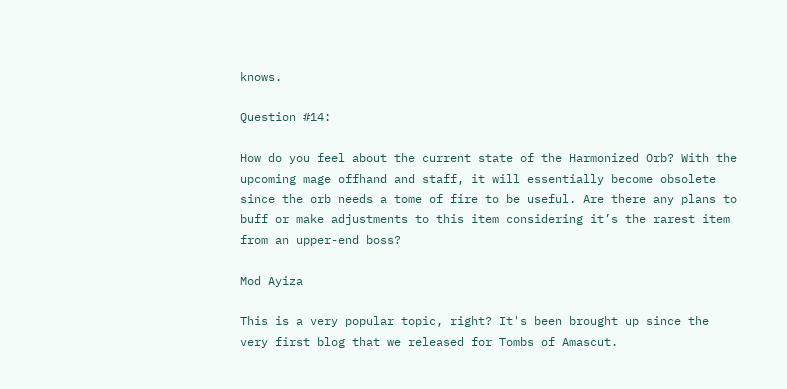knows.

Question #14:

How do you feel about the current state of the Harmonized Orb? With the upcoming mage offhand and staff, it will essentially become obsolete since the orb needs a tome of fire to be useful. Are there any plans to buff or make adjustments to this item considering it’s the rarest item from an upper-end boss?

Mod Ayiza

This is a very popular topic, right? It's been brought up since the very first blog that we released for Tombs of Amascut.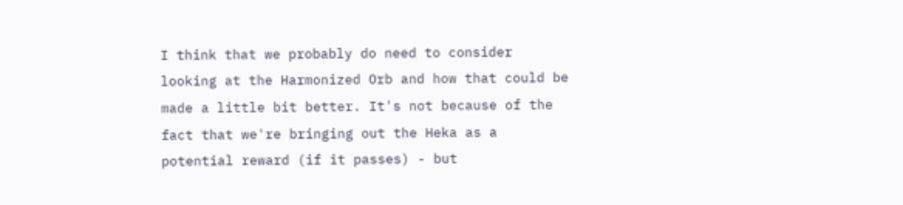I think that we probably do need to consider looking at the Harmonized Orb and how that could be made a little bit better. It's not because of the fact that we're bringing out the Heka as a potential reward (if it passes) - but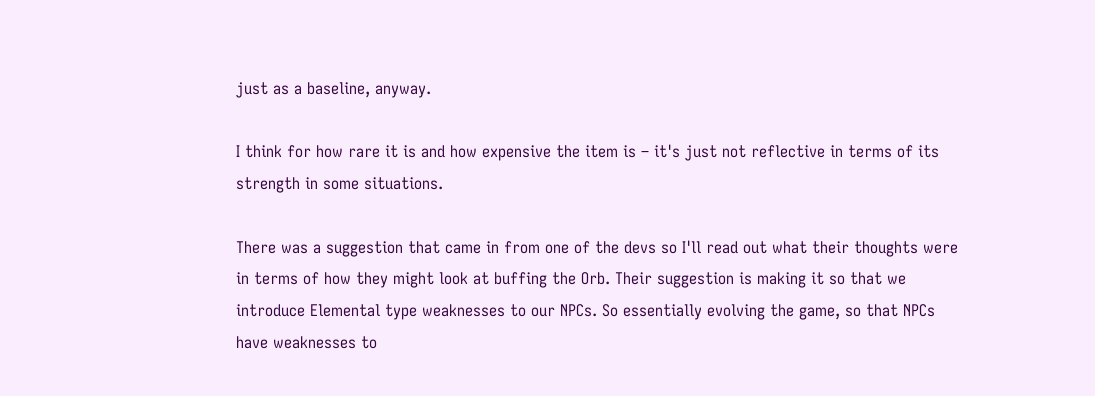just as a baseline, anyway.

I think for how rare it is and how expensive the item is – it's just not reflective in terms of its strength in some situations.

There was a suggestion that came in from one of the devs so I'll read out what their thoughts were in terms of how they might look at buffing the Orb. Their suggestion is making it so that we introduce Elemental type weaknesses to our NPCs. So essentially evolving the game, so that NPCs have weaknesses to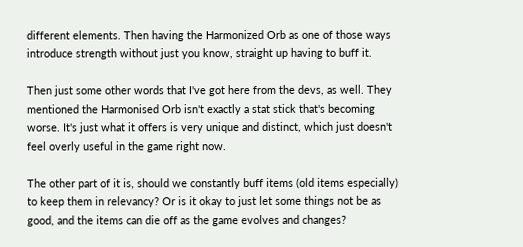different elements. Then having the Harmonized Orb as one of those ways introduce strength without just you know, straight up having to buff it.

Then just some other words that I've got here from the devs, as well. They mentioned the Harmonised Orb isn't exactly a stat stick that's becoming worse. It's just what it offers is very unique and distinct, which just doesn't feel overly useful in the game right now.

The other part of it is, should we constantly buff items (old items especially) to keep them in relevancy? Or is it okay to just let some things not be as good, and the items can die off as the game evolves and changes?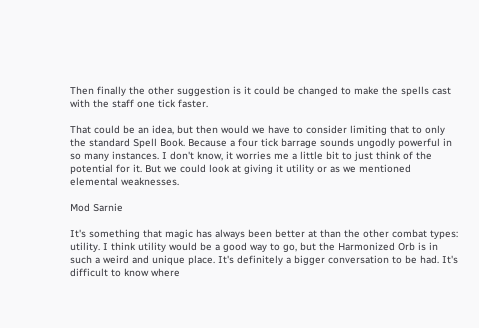Then finally the other suggestion is it could be changed to make the spells cast with the staff one tick faster.

That could be an idea, but then would we have to consider limiting that to only the standard Spell Book. Because a four tick barrage sounds ungodly powerful in so many instances. I don't know, it worries me a little bit to just think of the potential for it. But we could look at giving it utility or as we mentioned elemental weaknesses.

Mod Sarnie

It's something that magic has always been better at than the other combat types: utility. I think utility would be a good way to go, but the Harmonized Orb is in such a weird and unique place. It's definitely a bigger conversation to be had. It's difficult to know where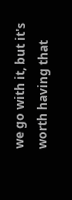we go with it, but it's worth having that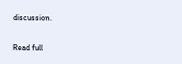discussion.

Read full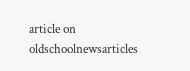article on oldschoolnewsarticles